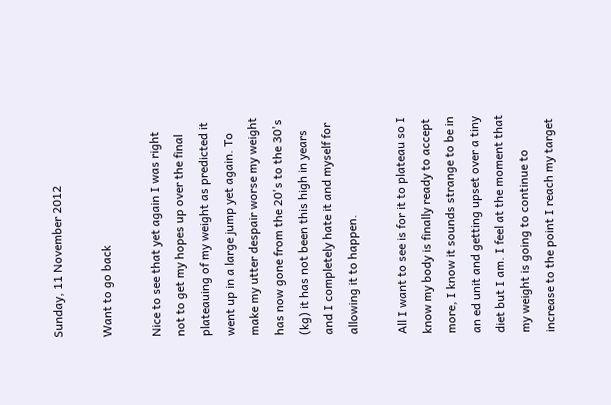Sunday, 11 November 2012

Want to go back

Nice to see that yet again I was right not to get my hopes up over the final plateauing of my weight as predicted it went up in a large jump yet again. To make my utter despair worse my weight has now gone from the 20's to the 30's (kg) it has not been this high in years and I completely hate it and myself for allowing it to happen.

All I want to see is for it to plateau so I know my body is finally ready to accept more, I know it sounds strange to be in an ed unit and getting upset over a tiny diet but I am. I feel at the moment that my weight is going to continue to increase to the point I reach my target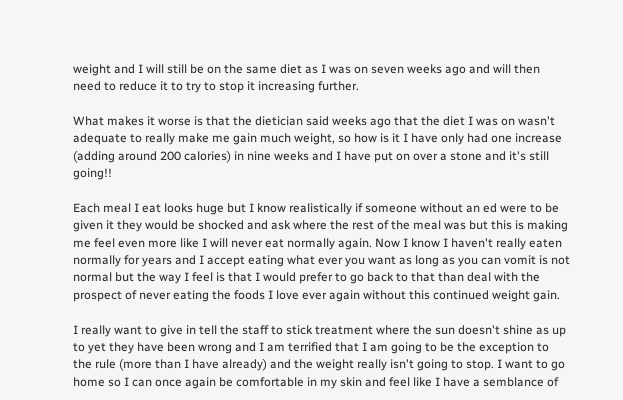weight and I will still be on the same diet as I was on seven weeks ago and will then need to reduce it to try to stop it increasing further.

What makes it worse is that the dietician said weeks ago that the diet I was on wasn't adequate to really make me gain much weight, so how is it I have only had one increase (adding around 200 calories) in nine weeks and I have put on over a stone and it's still going!!

Each meal I eat looks huge but I know realistically if someone without an ed were to be given it they would be shocked and ask where the rest of the meal was but this is making me feel even more like I will never eat normally again. Now I know I haven't really eaten normally for years and I accept eating what ever you want as long as you can vomit is not normal but the way I feel is that I would prefer to go back to that than deal with the prospect of never eating the foods I love ever again without this continued weight gain.

I really want to give in tell the staff to stick treatment where the sun doesn't shine as up to yet they have been wrong and I am terrified that I am going to be the exception to the rule (more than I have already) and the weight really isn't going to stop. I want to go home so I can once again be comfortable in my skin and feel like I have a semblance of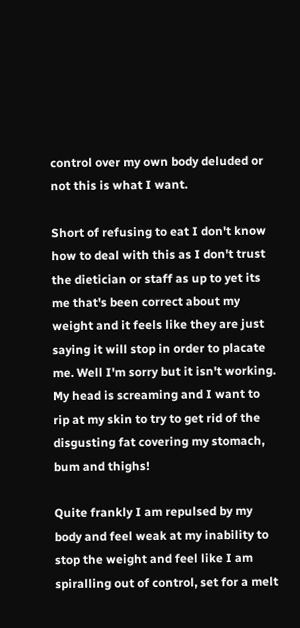control over my own body deluded or not this is what I want.

Short of refusing to eat I don't know how to deal with this as I don't trust the dietician or staff as up to yet its me that's been correct about my weight and it feels like they are just saying it will stop in order to placate me. Well I'm sorry but it isn't working. My head is screaming and I want to rip at my skin to try to get rid of the disgusting fat covering my stomach, bum and thighs!

Quite frankly I am repulsed by my body and feel weak at my inability to stop the weight and feel like I am spiralling out of control, set for a melt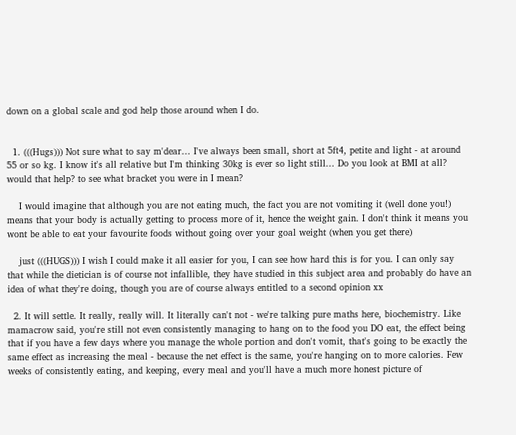down on a global scale and god help those around when I do.


  1. (((Hugs))) Not sure what to say m'dear... I've always been small, short at 5ft4, petite and light - at around 55 or so kg. I know it's all relative but I'm thinking 30kg is ever so light still... Do you look at BMI at all? would that help? to see what bracket you were in I mean?

    I would imagine that although you are not eating much, the fact you are not vomiting it (well done you!) means that your body is actually getting to process more of it, hence the weight gain. I don't think it means you wont be able to eat your favourite foods without going over your goal weight (when you get there)

    just (((HUGS))) I wish I could make it all easier for you, I can see how hard this is for you. I can only say that while the dietician is of course not infallible, they have studied in this subject area and probably do have an idea of what they're doing, though you are of course always entitled to a second opinion xx

  2. It will settle. It really, really will. It literally can't not - we're talking pure maths here, biochemistry. Like mamacrow said, you're still not even consistently managing to hang on to the food you DO eat, the effect being that if you have a few days where you manage the whole portion and don't vomit, that's going to be exactly the same effect as increasing the meal - because the net effect is the same, you're hanging on to more calories. Few weeks of consistently eating, and keeping, every meal and you'll have a much more honest picture of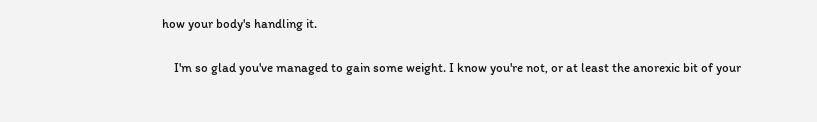how your body's handling it.

    I'm so glad you've managed to gain some weight. I know you're not, or at least the anorexic bit of your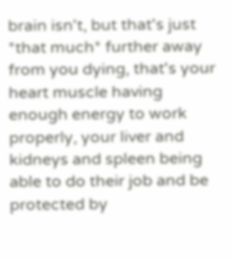brain isn't, but that's just *that much* further away from you dying, that's your heart muscle having enough energy to work properly, your liver and kidneys and spleen being able to do their job and be protected by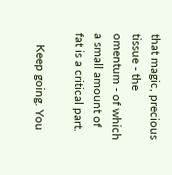that magic, precious tissue - the omentum - of which a small amount of fat is a critical part.

    Keep going. You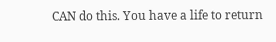CAN do this. You have a life to return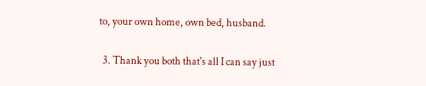to, your own home, own bed, husband.

  3. Thank you both that's all I can say just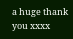a huge thank you xxxx